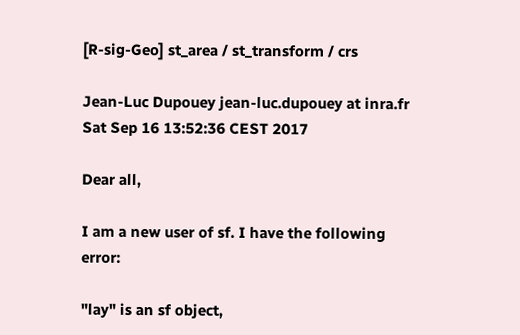[R-sig-Geo] st_area / st_transform / crs

Jean-Luc Dupouey jean-luc.dupouey at inra.fr
Sat Sep 16 13:52:36 CEST 2017

Dear all,

I am a new user of sf. I have the following error:

"lay" is an sf object,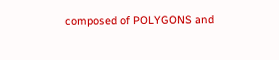composed of POLYGONS and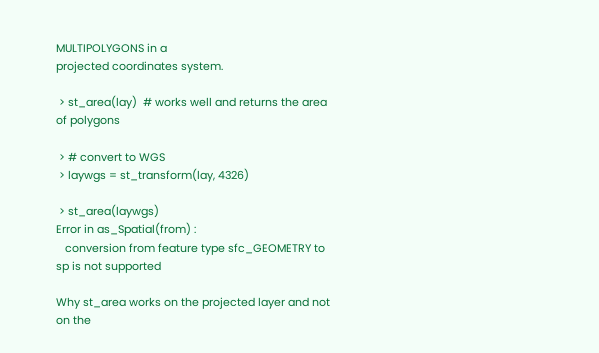MULTIPOLYGONS in a
projected coordinates system.

 > st_area(lay)  # works well and returns the area of polygons

 > # convert to WGS
 > laywgs = st_transform(lay, 4326)

 > st_area(laywgs)
Error in as_Spatial(from) :
   conversion from feature type sfc_GEOMETRY to sp is not supported

Why st_area works on the projected layer and not on the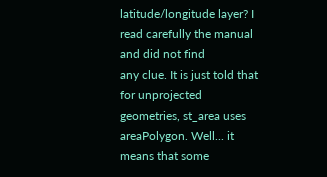latitude/longitude layer? I read carefully the manual and did not find
any clue. It is just told that for unprojected geometries, st_area uses
areaPolygon. Well... it means that some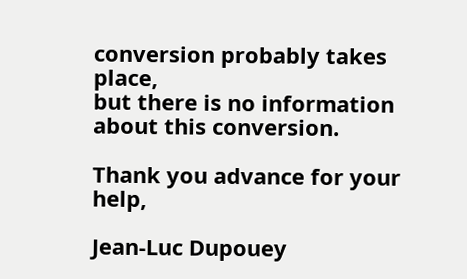conversion probably takes place,
but there is no information about this conversion.

Thank you advance for your help,

Jean-Luc Dupouey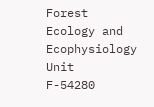Forest Ecology and Ecophysiology Unit
F-54280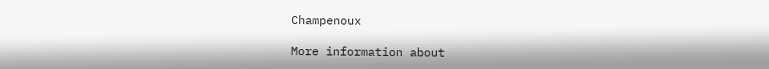Champenoux

More information about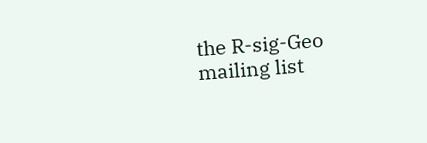the R-sig-Geo mailing list